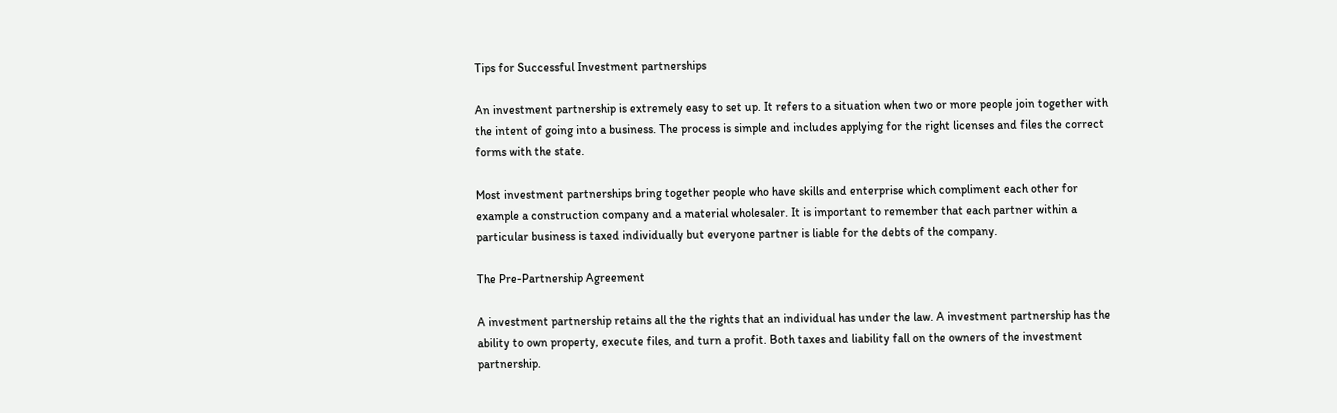Tips for Successful Investment partnerships

An investment partnership is extremely easy to set up. It refers to a situation when two or more people join together with the intent of going into a business. The process is simple and includes applying for the right licenses and files the correct forms with the state.

Most investment partnerships bring together people who have skills and enterprise which compliment each other for example a construction company and a material wholesaler. It is important to remember that each partner within a particular business is taxed individually but everyone partner is liable for the debts of the company.

The Pre-Partnership Agreement

A investment partnership retains all the the rights that an individual has under the law. A investment partnership has the ability to own property, execute files, and turn a profit. Both taxes and liability fall on the owners of the investment partnership.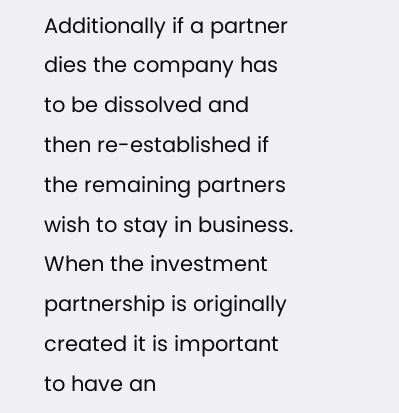Additionally if a partner dies the company has to be dissolved and then re-established if the remaining partners wish to stay in business. When the investment partnership is originally created it is important to have an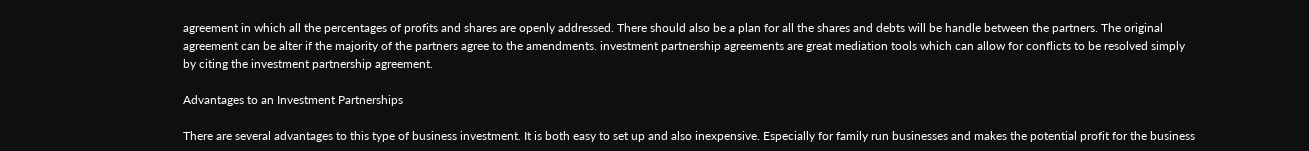agreement in which all the percentages of profits and shares are openly addressed. There should also be a plan for all the shares and debts will be handle between the partners. The original agreement can be alter if the majority of the partners agree to the amendments. investment partnership agreements are great mediation tools which can allow for conflicts to be resolved simply by citing the investment partnership agreement.

Advantages to an Investment Partnerships

There are several advantages to this type of business investment. It is both easy to set up and also inexpensive. Especially for family run businesses and makes the potential profit for the business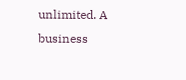unlimited. A business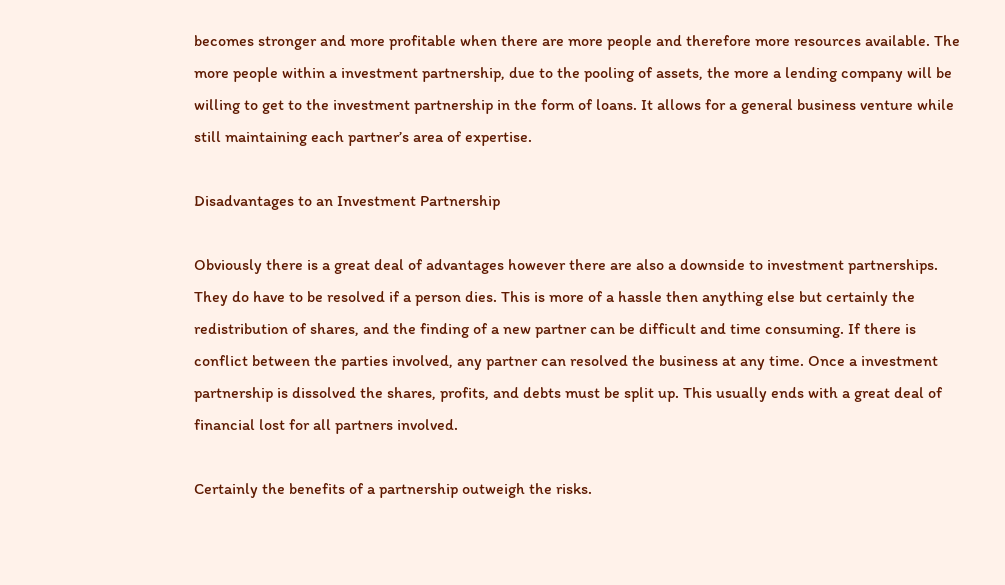becomes stronger and more profitable when there are more people and therefore more resources available. The more people within a investment partnership, due to the pooling of assets, the more a lending company will be willing to get to the investment partnership in the form of loans. It allows for a general business venture while still maintaining each partner’s area of expertise.

Disadvantages to an Investment Partnership

Obviously there is a great deal of advantages however there are also a downside to investment partnerships. They do have to be resolved if a person dies. This is more of a hassle then anything else but certainly the redistribution of shares, and the finding of a new partner can be difficult and time consuming. If there is conflict between the parties involved, any partner can resolved the business at any time. Once a investment partnership is dissolved the shares, profits, and debts must be split up. This usually ends with a great deal of financial lost for all partners involved.

Certainly the benefits of a partnership outweigh the risks.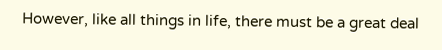However, like all things in life, there must be a great deal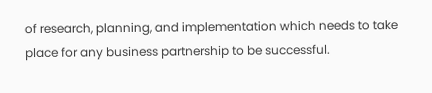of research, planning, and implementation which needs to take place for any business partnership to be successful.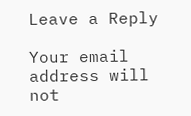Leave a Reply

Your email address will not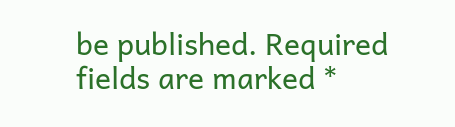be published. Required fields are marked *